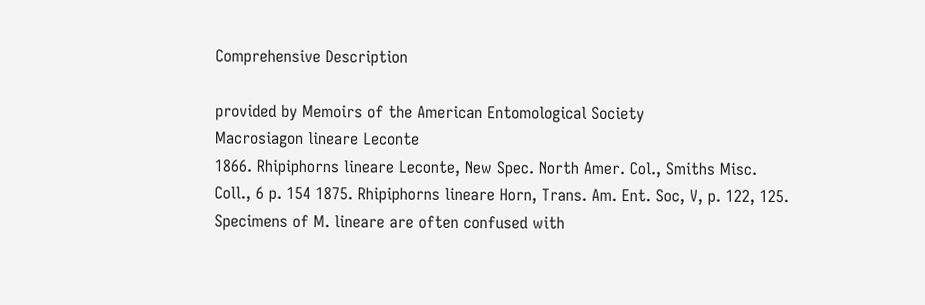Comprehensive Description

provided by Memoirs of the American Entomological Society
Macrosiagon lineare Leconte
1866. Rhipiphorns lineare Leconte, New Spec. North Amer. Col., Smiths Misc.
Coll., 6 p. 154 1875. Rhipiphorns lineare Horn, Trans. Am. Ent. Soc, V, p. 122, 125.
Specimens of M. lineare are often confused with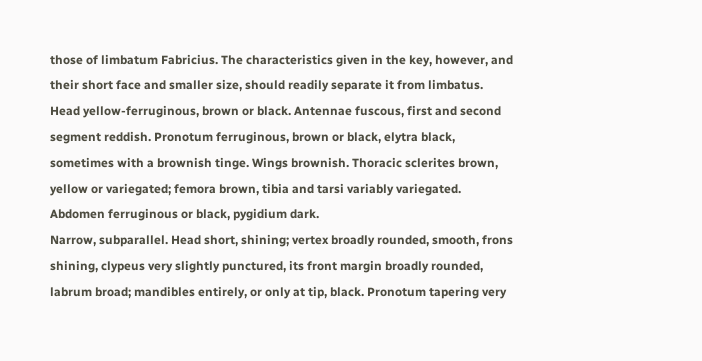those of limbatum Fabricius. The characteristics given in the key, however, and their short face and smaller size, should readily separate it from limbatus.
Head yellow-ferruginous, brown or black. Antennae fuscous, first and second segment reddish. Pronotum ferruginous, brown or black, elytra black, sometimes with a brownish tinge. Wings brownish. Thoracic sclerites brown, yellow or variegated; femora brown, tibia and tarsi variably variegated. Abdomen ferruginous or black, pygidium dark.
Narrow, subparallel. Head short, shining; vertex broadly rounded, smooth, frons shining, clypeus very slightly punctured, its front margin broadly rounded, labrum broad; mandibles entirely, or only at tip, black. Pronotum tapering very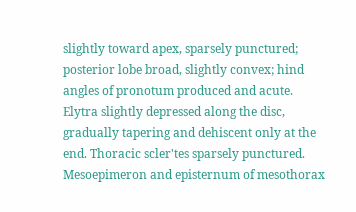slightly toward apex, sparsely punctured; posterior lobe broad, slightly convex; hind angles of pronotum produced and acute. Elytra slightly depressed along the disc, gradually tapering and dehiscent only at the end. Thoracic scler'tes sparsely punctured. Mesoepimeron and episternum of mesothorax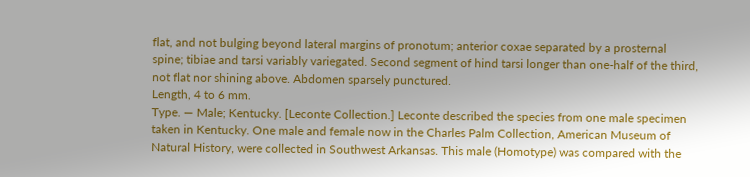flat, and not bulging beyond lateral margins of pronotum; anterior coxae separated by a prosternal spine; tibiae and tarsi variably variegated. Second segment of hind tarsi longer than one-half of the third, not flat nor shining above. Abdomen sparsely punctured.
Length, 4 to 6 mm.
Type. — Male; Kentucky. [Leconte Collection.] Leconte described the species from one male specimen taken in Kentucky. One male and female now in the Charles Palm Collection, American Museum of Natural History, were collected in Southwest Arkansas. This male (Homotype) was compared with the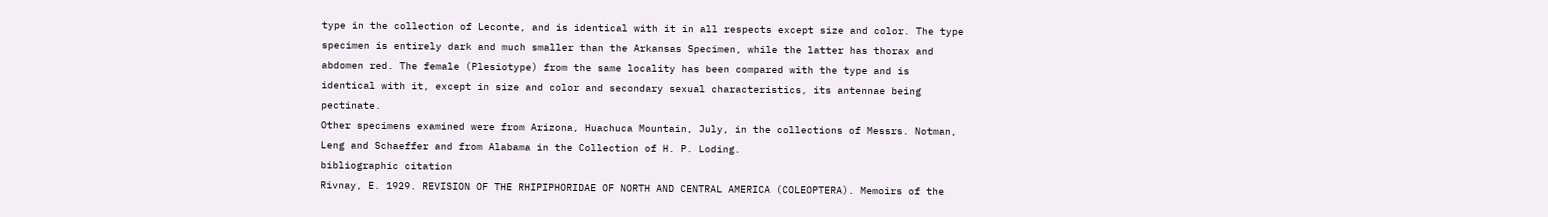type in the collection of Leconte, and is identical with it in all respects except size and color. The type specimen is entirely dark and much smaller than the Arkansas Specimen, while the latter has thorax and abdomen red. The female (Plesiotype) from the same locality has been compared with the type and is identical with it, except in size and color and secondary sexual characteristics, its antennae being pectinate.
Other specimens examined were from Arizona, Huachuca Mountain, July, in the collections of Messrs. Notman, Leng and Schaeffer and from Alabama in the Collection of H. P. Loding.
bibliographic citation
Rivnay, E. 1929. REVISION OF THE RHIPIPHORIDAE OF NORTH AND CENTRAL AMERICA (COLEOPTERA). Memoirs of the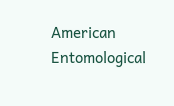American Entomological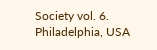Society vol. 6. Philadelphia, USA